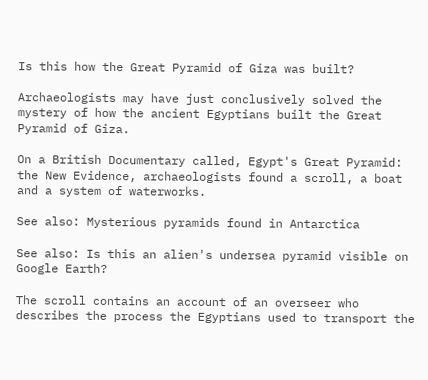Is this how the Great Pyramid of Giza was built?

Archaeologists may have just conclusively solved the mystery of how the ancient Egyptians built the Great Pyramid of Giza.

On a British Documentary called, Egypt's Great Pyramid: the New Evidence, archaeologists found a scroll, a boat and a system of waterworks.

See also: Mysterious pyramids found in Antarctica

See also: Is this an alien's undersea pyramid visible on Google Earth?

The scroll contains an account of an overseer who describes the process the Egyptians used to transport the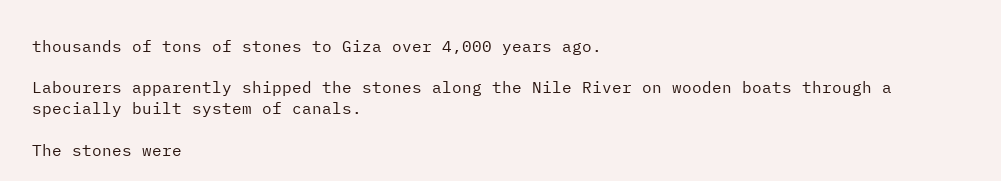thousands of tons of stones to Giza over 4,000 years ago.

Labourers apparently shipped the stones along the Nile River on wooden boats through a specially built system of canals.

The stones were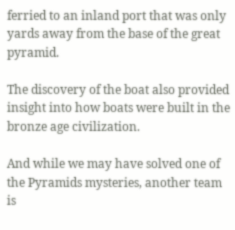ferried to an inland port that was only yards away from the base of the great pyramid.

The discovery of the boat also provided insight into how boats were built in the bronze age civilization.

And while we may have solved one of the Pyramids mysteries, another team is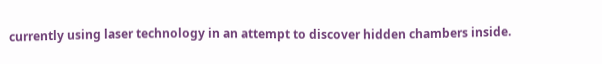currently using laser technology in an attempt to discover hidden chambers inside.